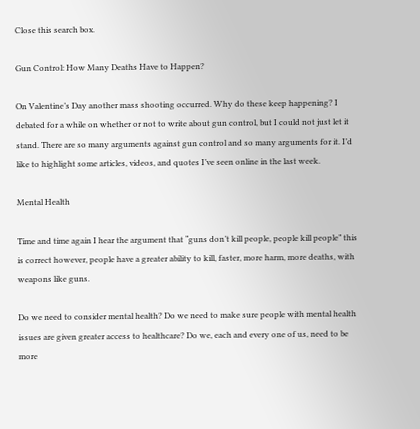Close this search box.

Gun Control: How Many Deaths Have to Happen?

On Valentine’s Day another mass shooting occurred. Why do these keep happening? I debated for a while on whether or not to write about gun control, but I could not just let it stand. There are so many arguments against gun control and so many arguments for it. I’d like to highlight some articles, videos, and quotes I’ve seen online in the last week.

Mental Health

Time and time again I hear the argument that “guns don’t kill people, people kill people” this is correct however, people have a greater ability to kill, faster, more harm, more deaths, with weapons like guns.

Do we need to consider mental health? Do we need to make sure people with mental health issues are given greater access to healthcare? Do we, each and every one of us, need to be more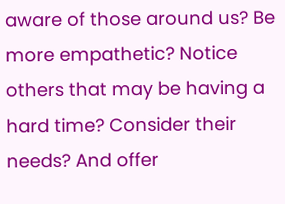aware of those around us? Be more empathetic? Notice others that may be having a hard time? Consider their needs? And offer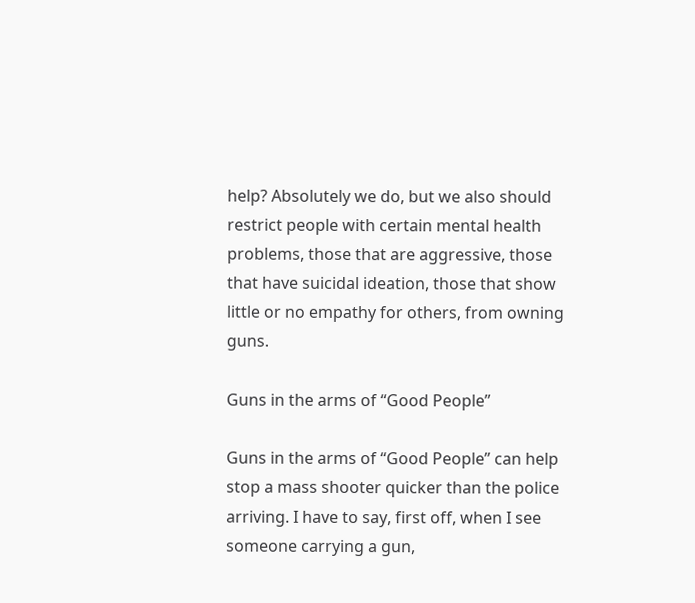help? Absolutely we do, but we also should restrict people with certain mental health problems, those that are aggressive, those that have suicidal ideation, those that show little or no empathy for others, from owning guns.

Guns in the arms of “Good People”

Guns in the arms of “Good People” can help stop a mass shooter quicker than the police arriving. I have to say, first off, when I see someone carrying a gun,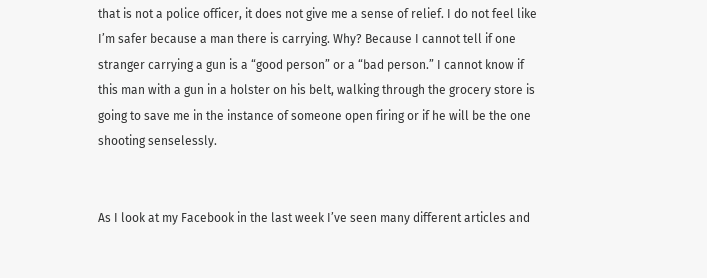that is not a police officer, it does not give me a sense of relief. I do not feel like I’m safer because a man there is carrying. Why? Because I cannot tell if one stranger carrying a gun is a “good person” or a “bad person.” I cannot know if this man with a gun in a holster on his belt, walking through the grocery store is going to save me in the instance of someone open firing or if he will be the one shooting senselessly.


As I look at my Facebook in the last week I’ve seen many different articles and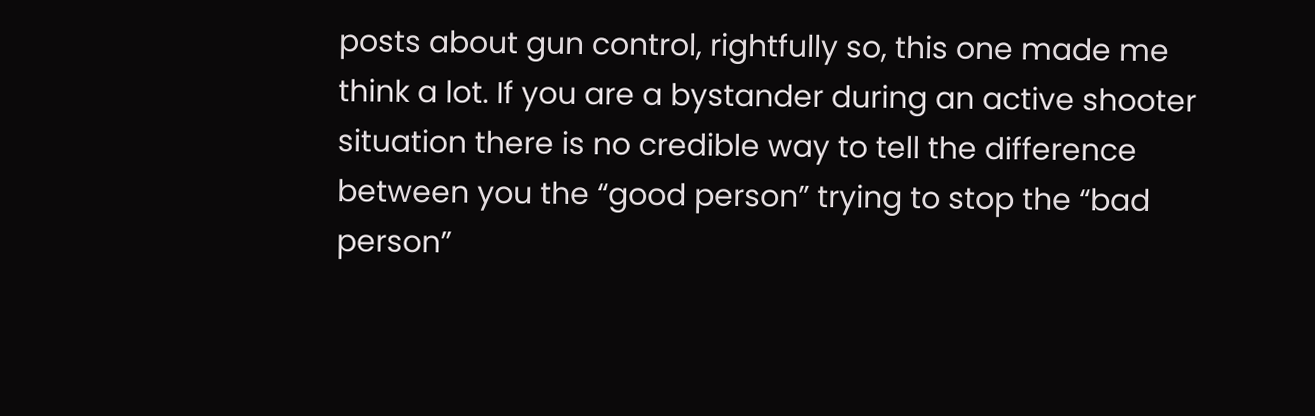posts about gun control, rightfully so, this one made me think a lot. If you are a bystander during an active shooter situation there is no credible way to tell the difference between you the “good person” trying to stop the “bad person”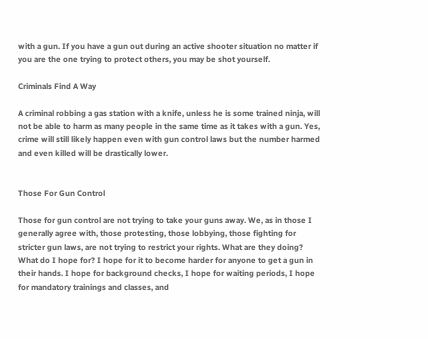with a gun. If you have a gun out during an active shooter situation no matter if you are the one trying to protect others, you may be shot yourself.

Criminals Find A Way

A criminal robbing a gas station with a knife, unless he is some trained ninja, will not be able to harm as many people in the same time as it takes with a gun. Yes, crime will still likely happen even with gun control laws but the number harmed and even killed will be drastically lower.


Those For Gun Control

Those for gun control are not trying to take your guns away. We, as in those I generally agree with, those protesting, those lobbying, those fighting for stricter gun laws, are not trying to restrict your rights. What are they doing? What do I hope for? I hope for it to become harder for anyone to get a gun in their hands. I hope for background checks, I hope for waiting periods, I hope for mandatory trainings and classes, and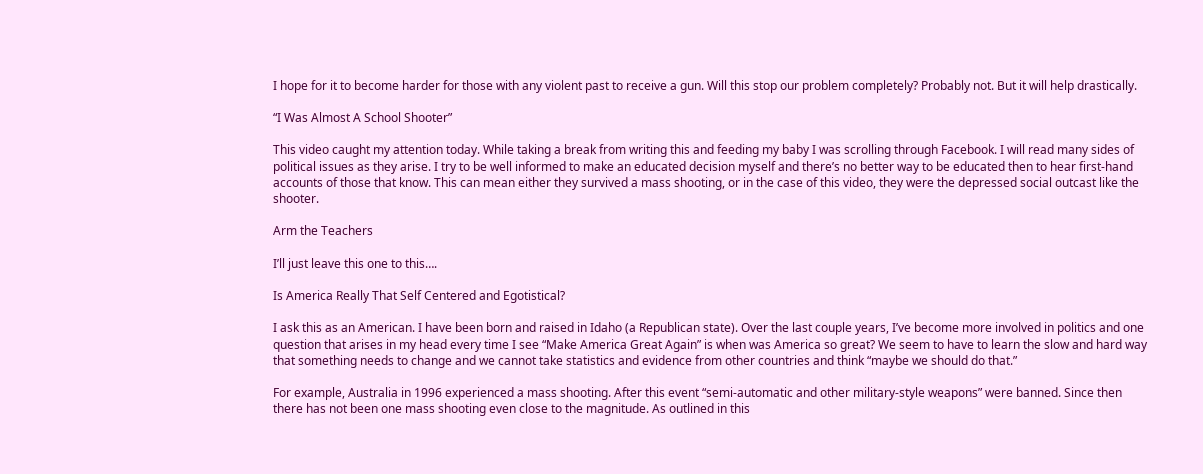I hope for it to become harder for those with any violent past to receive a gun. Will this stop our problem completely? Probably not. But it will help drastically.

“I Was Almost A School Shooter”

This video caught my attention today. While taking a break from writing this and feeding my baby I was scrolling through Facebook. I will read many sides of political issues as they arise. I try to be well informed to make an educated decision myself and there’s no better way to be educated then to hear first-hand accounts of those that know. This can mean either they survived a mass shooting, or in the case of this video, they were the depressed social outcast like the shooter.

Arm the Teachers

I’ll just leave this one to this….

Is America Really That Self Centered and Egotistical?

I ask this as an American. I have been born and raised in Idaho (a Republican state). Over the last couple years, I’ve become more involved in politics and one question that arises in my head every time I see “Make America Great Again” is when was America so great? We seem to have to learn the slow and hard way that something needs to change and we cannot take statistics and evidence from other countries and think “maybe we should do that.”

For example, Australia in 1996 experienced a mass shooting. After this event “semi-automatic and other military-style weapons” were banned. Since then there has not been one mass shooting even close to the magnitude. As outlined in this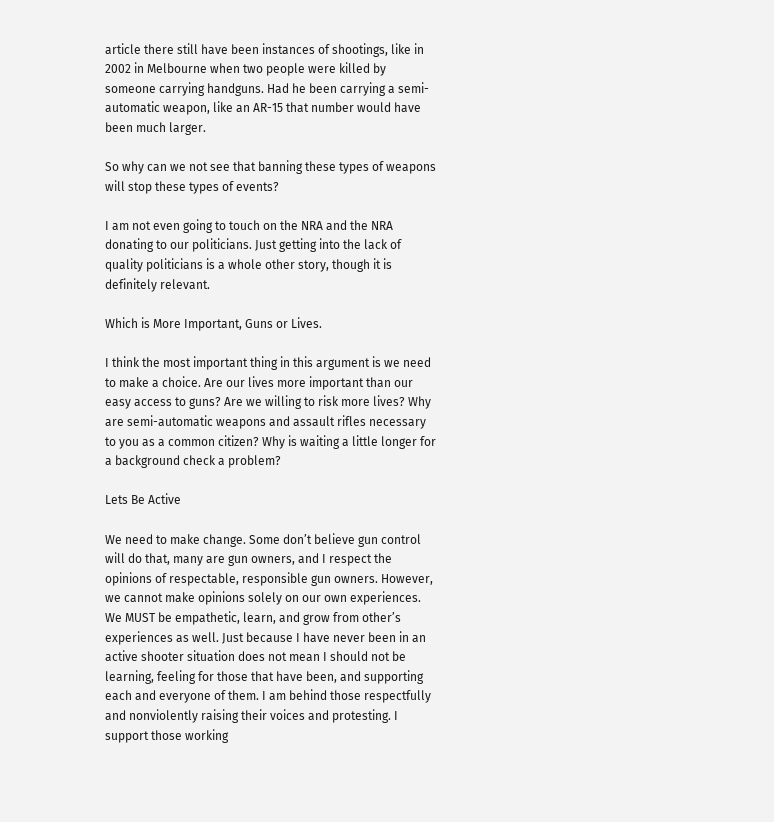article there still have been instances of shootings, like in 2002 in Melbourne when two people were killed by someone carrying handguns. Had he been carrying a semi-automatic weapon, like an AR-15 that number would have been much larger.

So why can we not see that banning these types of weapons will stop these types of events?

I am not even going to touch on the NRA and the NRA donating to our politicians. Just getting into the lack of quality politicians is a whole other story, though it is definitely relevant.

Which is More Important, Guns or Lives.

I think the most important thing in this argument is we need to make a choice. Are our lives more important than our easy access to guns? Are we willing to risk more lives? Why are semi-automatic weapons and assault rifles necessary to you as a common citizen? Why is waiting a little longer for a background check a problem?

Lets Be Active

We need to make change. Some don’t believe gun control will do that, many are gun owners, and I respect the opinions of respectable, responsible gun owners. However, we cannot make opinions solely on our own experiences. We MUST be empathetic, learn, and grow from other’s experiences as well. Just because I have never been in an active shooter situation does not mean I should not be learning, feeling for those that have been, and supporting each and everyone of them. I am behind those respectfully and nonviolently raising their voices and protesting. I support those working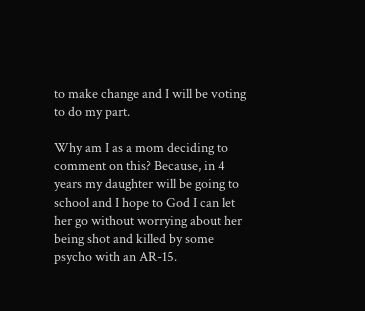to make change and I will be voting to do my part.

Why am I as a mom deciding to comment on this? Because, in 4 years my daughter will be going to school and I hope to God I can let her go without worrying about her being shot and killed by some psycho with an AR-15.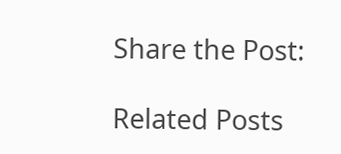Share the Post:

Related Posts